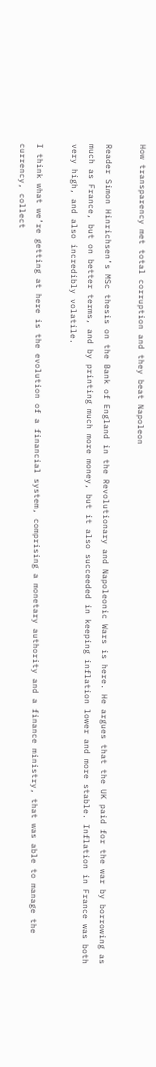How transparency met total corruption and they beat Napoleon

Reader Simon Hinrichsen’s MSc thesis on the Bank of England in the Revolutionary and Napoleonic Wars is here. He argues that the UK paid for the war by borrowing as much as France, but on better terms, and by printing much more money, but it also succeeded in keeping inflation lower and more stable. Inflation in France was both very high, and also incredibly volatile.

I think what we’re getting at here is the evolution of a financial system, comprising a monetary authority and a finance ministry, that was able to manage the currency, collect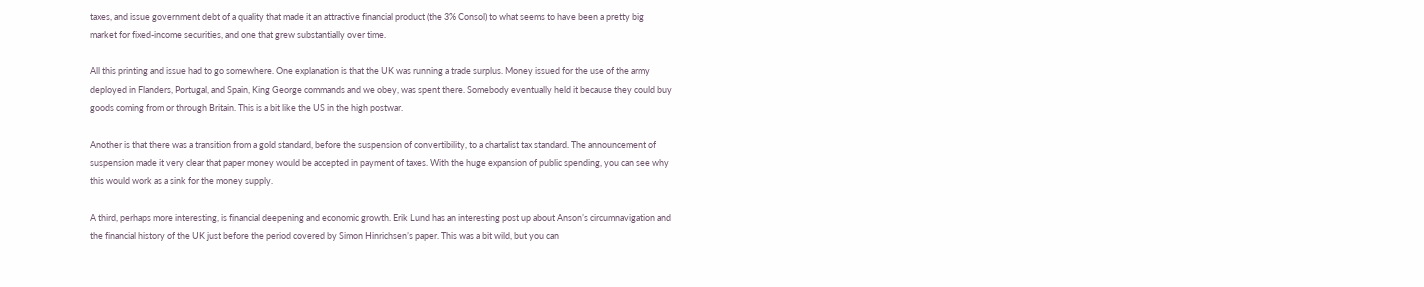taxes, and issue government debt of a quality that made it an attractive financial product (the 3% Consol) to what seems to have been a pretty big market for fixed-income securities, and one that grew substantially over time.

All this printing and issue had to go somewhere. One explanation is that the UK was running a trade surplus. Money issued for the use of the army deployed in Flanders, Portugal, and Spain, King George commands and we obey, was spent there. Somebody eventually held it because they could buy goods coming from or through Britain. This is a bit like the US in the high postwar.

Another is that there was a transition from a gold standard, before the suspension of convertibility, to a chartalist tax standard. The announcement of suspension made it very clear that paper money would be accepted in payment of taxes. With the huge expansion of public spending, you can see why this would work as a sink for the money supply.

A third, perhaps more interesting, is financial deepening and economic growth. Erik Lund has an interesting post up about Anson’s circumnavigation and the financial history of the UK just before the period covered by Simon Hinrichsen’s paper. This was a bit wild, but you can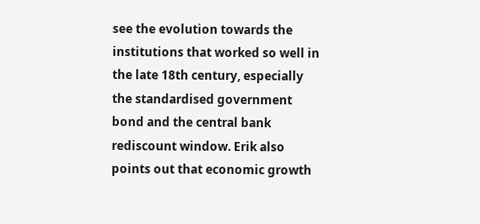see the evolution towards the institutions that worked so well in the late 18th century, especially the standardised government bond and the central bank rediscount window. Erik also points out that economic growth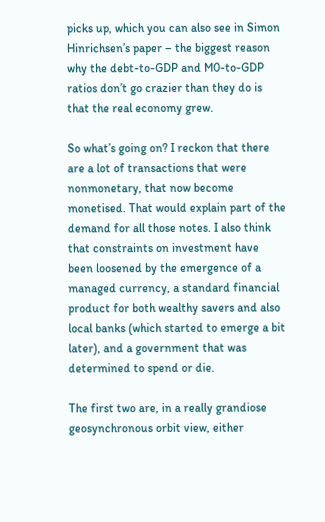picks up, which you can also see in Simon Hinrichsen’s paper – the biggest reason why the debt-to-GDP and M0-to-GDP ratios don’t go crazier than they do is that the real economy grew.

So what’s going on? I reckon that there are a lot of transactions that were nonmonetary, that now become monetised. That would explain part of the demand for all those notes. I also think that constraints on investment have been loosened by the emergence of a managed currency, a standard financial product for both wealthy savers and also local banks (which started to emerge a bit later), and a government that was determined to spend or die.

The first two are, in a really grandiose geosynchronous orbit view, either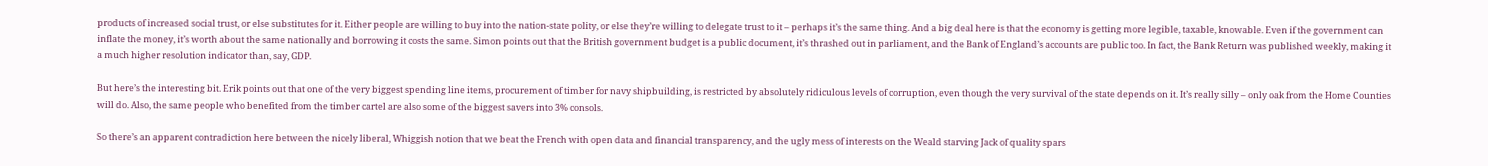products of increased social trust, or else substitutes for it. Either people are willing to buy into the nation-state polity, or else they’re willing to delegate trust to it – perhaps it’s the same thing. And a big deal here is that the economy is getting more legible, taxable, knowable. Even if the government can inflate the money, it’s worth about the same nationally and borrowing it costs the same. Simon points out that the British government budget is a public document, it’s thrashed out in parliament, and the Bank of England’s accounts are public too. In fact, the Bank Return was published weekly, making it a much higher resolution indicator than, say, GDP.

But here’s the interesting bit. Erik points out that one of the very biggest spending line items, procurement of timber for navy shipbuilding, is restricted by absolutely ridiculous levels of corruption, even though the very survival of the state depends on it. It’s really silly – only oak from the Home Counties will do. Also, the same people who benefited from the timber cartel are also some of the biggest savers into 3% consols.

So there’s an apparent contradiction here between the nicely liberal, Whiggish notion that we beat the French with open data and financial transparency, and the ugly mess of interests on the Weald starving Jack of quality spars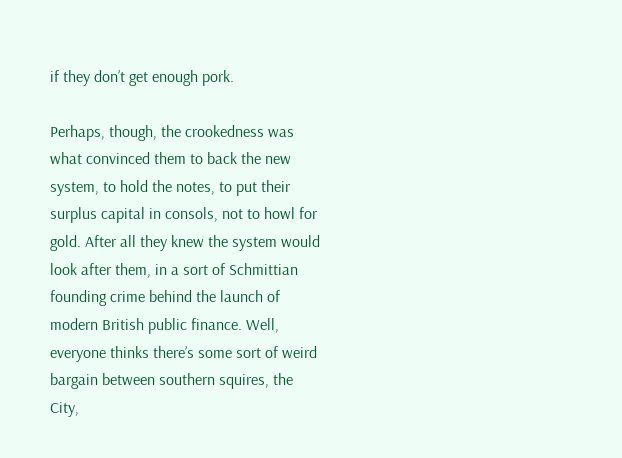if they don’t get enough pork.

Perhaps, though, the crookedness was what convinced them to back the new system, to hold the notes, to put their surplus capital in consols, not to howl for gold. After all they knew the system would look after them, in a sort of Schmittian founding crime behind the launch of modern British public finance. Well, everyone thinks there’s some sort of weird bargain between southern squires, the City,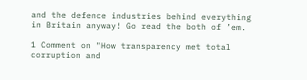and the defence industries behind everything in Britain anyway! Go read the both of ’em.

1 Comment on "How transparency met total corruption and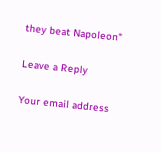they beat Napoleon"

Leave a Reply

Your email address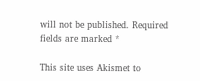will not be published. Required fields are marked *

This site uses Akismet to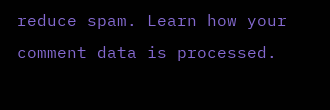reduce spam. Learn how your comment data is processed.